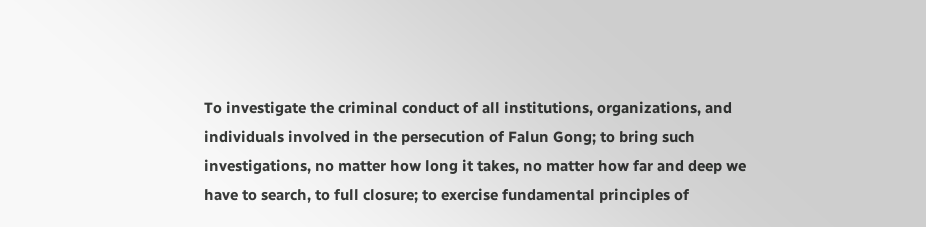To investigate the criminal conduct of all institutions, organizations, and individuals involved in the persecution of Falun Gong; to bring such investigations, no matter how long it takes, no matter how far and deep we have to search, to full closure; to exercise fundamental principles of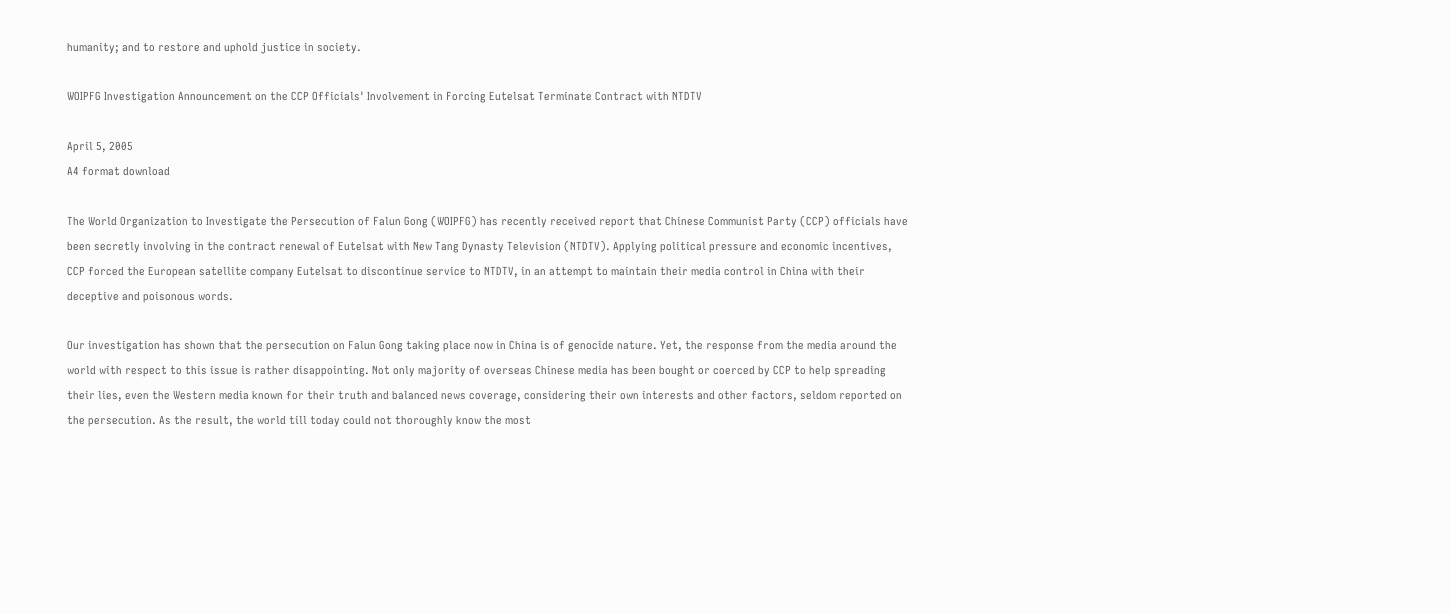humanity; and to restore and uphold justice in society.

WOIPFG Investigation Announcement on the CCP Officials' Involvement in Forcing Eutelsat Terminate Contract with NTDTV

April 5, 2005
A4 format download

The World Organization to Investigate the Persecution of Falun Gong (WOIPFG) has recently received report that Chinese Communist Party (CCP) officials have been secretly involving in the contract renewal of Eutelsat with New Tang Dynasty Television (NTDTV). Applying political pressure and economic incentives, CCP forced the European satellite company Eutelsat to discontinue service to NTDTV, in an attempt to maintain their media control in China with their deceptive and poisonous words.

Our investigation has shown that the persecution on Falun Gong taking place now in China is of genocide nature. Yet, the response from the media around the world with respect to this issue is rather disappointing. Not only majority of overseas Chinese media has been bought or coerced by CCP to help spreading their lies, even the Western media known for their truth and balanced news coverage, considering their own interests and other factors, seldom reported on the persecution. As the result, the world till today could not thoroughly know the most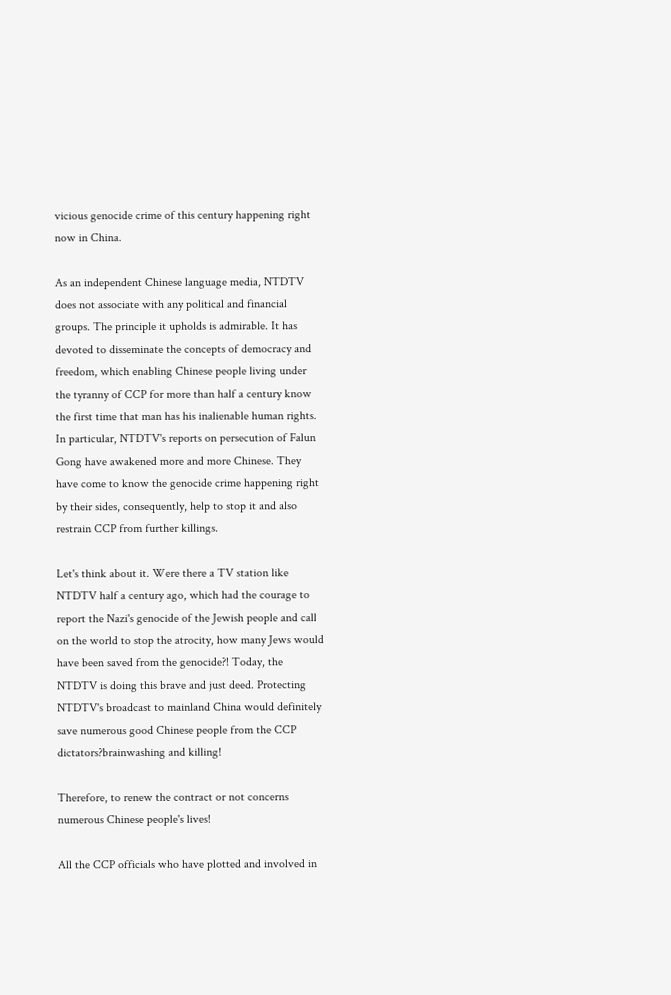vicious genocide crime of this century happening right now in China.

As an independent Chinese language media, NTDTV does not associate with any political and financial groups. The principle it upholds is admirable. It has devoted to disseminate the concepts of democracy and freedom, which enabling Chinese people living under the tyranny of CCP for more than half a century know the first time that man has his inalienable human rights. In particular, NTDTV's reports on persecution of Falun Gong have awakened more and more Chinese. They have come to know the genocide crime happening right by their sides, consequently, help to stop it and also restrain CCP from further killings.

Let's think about it. Were there a TV station like NTDTV half a century ago, which had the courage to report the Nazi's genocide of the Jewish people and call on the world to stop the atrocity, how many Jews would have been saved from the genocide?! Today, the NTDTV is doing this brave and just deed. Protecting NTDTV's broadcast to mainland China would definitely save numerous good Chinese people from the CCP dictators?brainwashing and killing!

Therefore, to renew the contract or not concerns numerous Chinese people's lives!

All the CCP officials who have plotted and involved in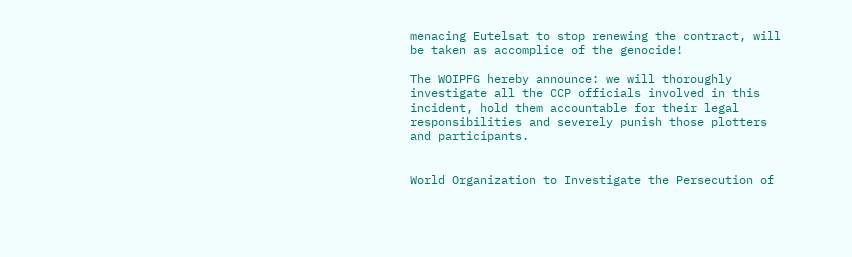menacing Eutelsat to stop renewing the contract, will be taken as accomplice of the genocide!

The WOIPFG hereby announce: we will thoroughly investigate all the CCP officials involved in this incident, hold them accountable for their legal responsibilities and severely punish those plotters and participants.


World Organization to Investigate the Persecution of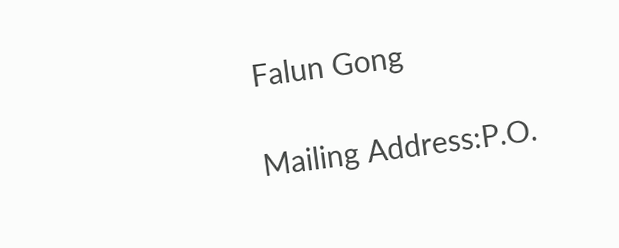Falun Gong

Mailing Address:P.O.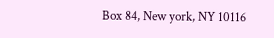Box 84, New york, NY 10116